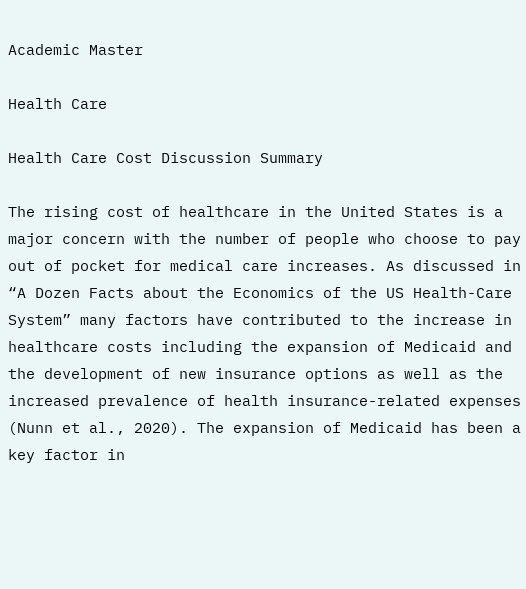Academic Master

Health Care

Health Care Cost Discussion Summary

The rising cost of healthcare in the United States is a major concern with the number of people who choose to pay out of pocket for medical care increases. As discussed in “A Dozen Facts about the Economics of the US Health-Care System” many factors have contributed to the increase in healthcare costs including the expansion of Medicaid and the development of new insurance options as well as the increased prevalence of health insurance-related expenses (Nunn et al., 2020). The expansion of Medicaid has been a key factor in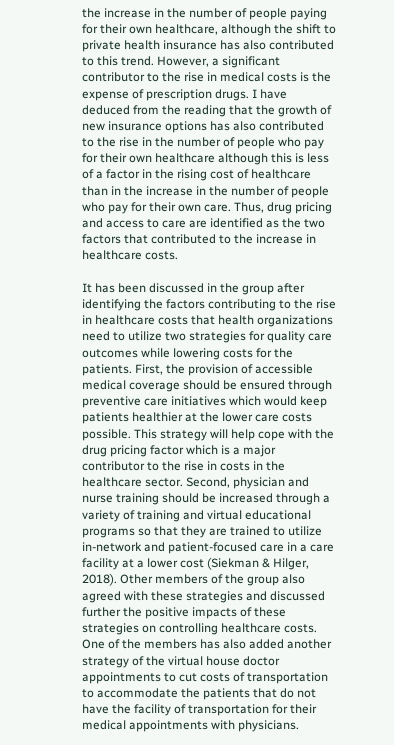the increase in the number of people paying for their own healthcare, although the shift to private health insurance has also contributed to this trend. However, a significant contributor to the rise in medical costs is the expense of prescription drugs. I have deduced from the reading that the growth of new insurance options has also contributed to the rise in the number of people who pay for their own healthcare although this is less of a factor in the rising cost of healthcare than in the increase in the number of people who pay for their own care. Thus, drug pricing and access to care are identified as the two factors that contributed to the increase in healthcare costs.

It has been discussed in the group after identifying the factors contributing to the rise in healthcare costs that health organizations need to utilize two strategies for quality care outcomes while lowering costs for the patients. First, the provision of accessible medical coverage should be ensured through preventive care initiatives which would keep patients healthier at the lower care costs possible. This strategy will help cope with the drug pricing factor which is a major contributor to the rise in costs in the healthcare sector. Second, physician and nurse training should be increased through a variety of training and virtual educational programs so that they are trained to utilize in-network and patient-focused care in a care facility at a lower cost (Siekman & Hilger, 2018). Other members of the group also agreed with these strategies and discussed further the positive impacts of these strategies on controlling healthcare costs. One of the members has also added another strategy of the virtual house doctor appointments to cut costs of transportation to accommodate the patients that do not have the facility of transportation for their medical appointments with physicians.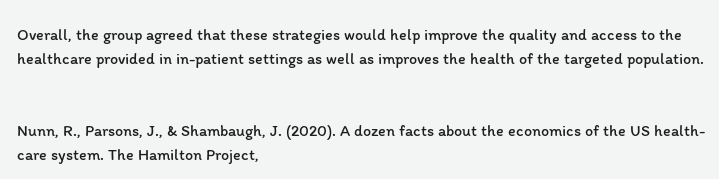Overall, the group agreed that these strategies would help improve the quality and access to the healthcare provided in in-patient settings as well as improves the health of the targeted population.


Nunn, R., Parsons, J., & Shambaugh, J. (2020). A dozen facts about the economics of the US health-care system. The Hamilton Project,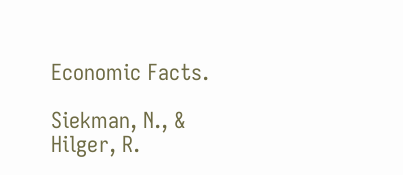Economic Facts.

Siekman, N., & Hilger, R.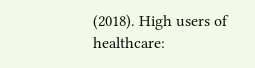(2018). High users of healthcare: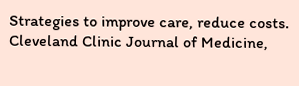Strategies to improve care, reduce costs. Cleveland Clinic Journal of Medicine,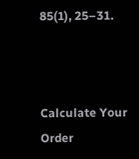85(1), 25–31.



Calculate Your Order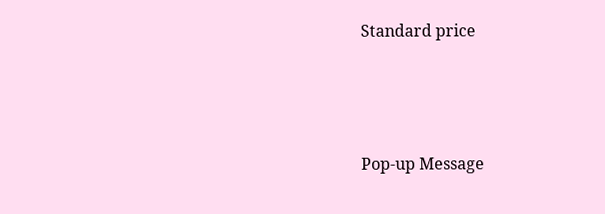Standard price





Pop-up Message